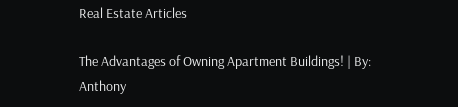Real Estate Articles

The Advantages of Owning Apartment Buildings! | By: Anthony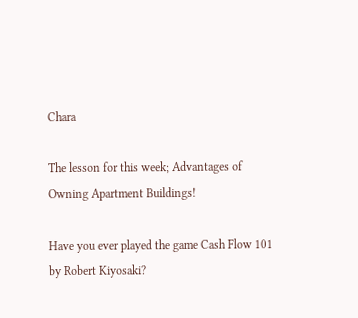Chara

The lesson for this week; Advantages of Owning Apartment Buildings!

Have you ever played the game Cash Flow 101 by Robert Kiyosaki?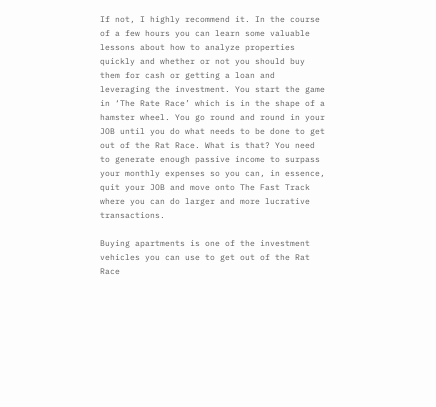If not, I highly recommend it. In the course of a few hours you can learn some valuable lessons about how to analyze properties quickly and whether or not you should buy them for cash or getting a loan and leveraging the investment. You start the game in ‘The Rate Race’ which is in the shape of a hamster wheel. You go round and round in your JOB until you do what needs to be done to get out of the Rat Race. What is that? You need to generate enough passive income to surpass your monthly expenses so you can, in essence, quit your JOB and move onto The Fast Track where you can do larger and more lucrative transactions.

Buying apartments is one of the investment vehicles you can use to get out of the Rat Race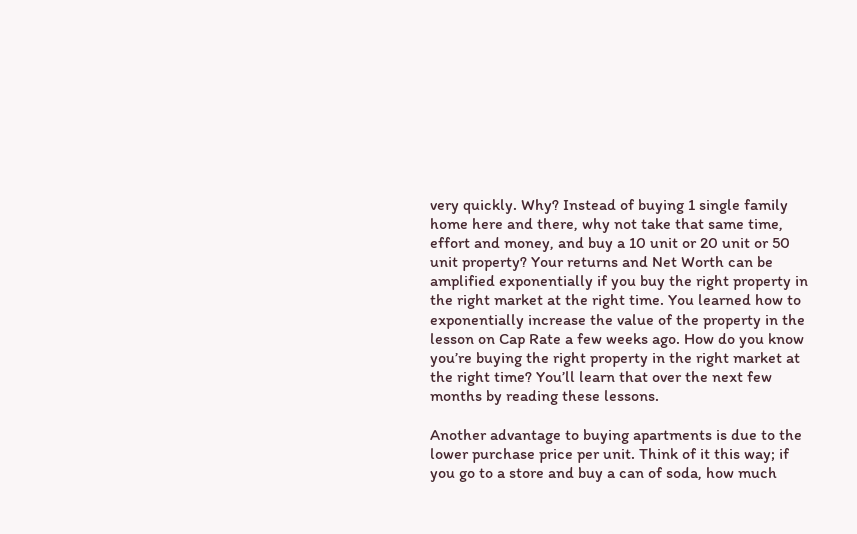very quickly. Why? Instead of buying 1 single family home here and there, why not take that same time, effort and money, and buy a 10 unit or 20 unit or 50 unit property? Your returns and Net Worth can be amplified exponentially if you buy the right property in the right market at the right time. You learned how to exponentially increase the value of the property in the lesson on Cap Rate a few weeks ago. How do you know you’re buying the right property in the right market at the right time? You’ll learn that over the next few months by reading these lessons.

Another advantage to buying apartments is due to the lower purchase price per unit. Think of it this way; if you go to a store and buy a can of soda, how much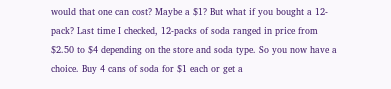would that one can cost? Maybe a $1? But what if you bought a 12-pack? Last time I checked, 12-packs of soda ranged in price from $2.50 to $4 depending on the store and soda type. So you now have a choice. Buy 4 cans of soda for $1 each or get a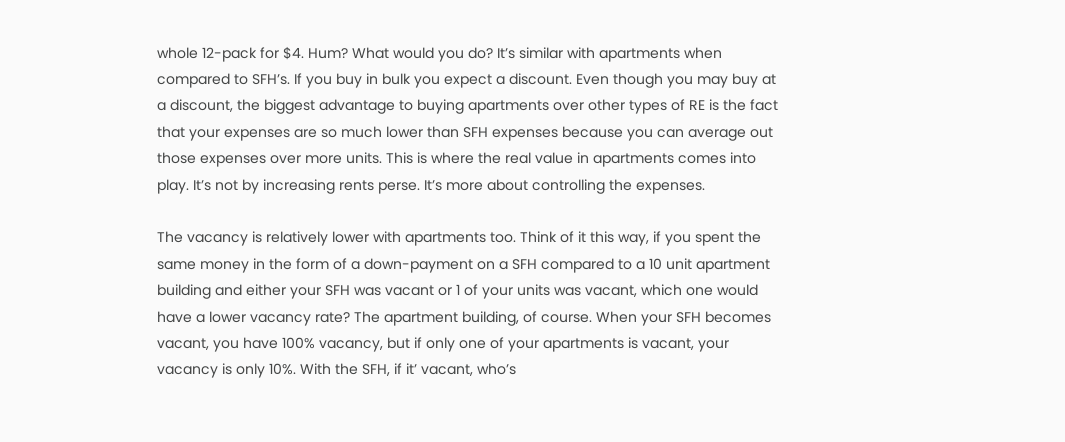whole 12-pack for $4. Hum? What would you do? It’s similar with apartments when compared to SFH’s. If you buy in bulk you expect a discount. Even though you may buy at a discount, the biggest advantage to buying apartments over other types of RE is the fact that your expenses are so much lower than SFH expenses because you can average out those expenses over more units. This is where the real value in apartments comes into play. It’s not by increasing rents perse. It’s more about controlling the expenses.

The vacancy is relatively lower with apartments too. Think of it this way, if you spent the same money in the form of a down-payment on a SFH compared to a 10 unit apartment building and either your SFH was vacant or 1 of your units was vacant, which one would have a lower vacancy rate? The apartment building, of course. When your SFH becomes vacant, you have 100% vacancy, but if only one of your apartments is vacant, your vacancy is only 10%. With the SFH, if it’ vacant, who’s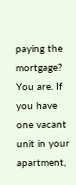paying the mortgage? You are. If you have one vacant unit in your apartment,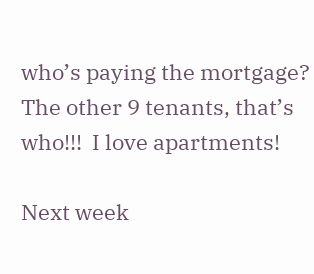who’s paying the mortgage? The other 9 tenants, that’s who!!!  I love apartments!

Next week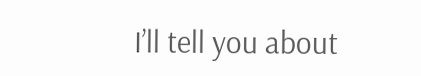I’ll tell you about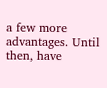a few more advantages. Until then, have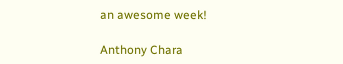an awesome week!

Anthony Chara